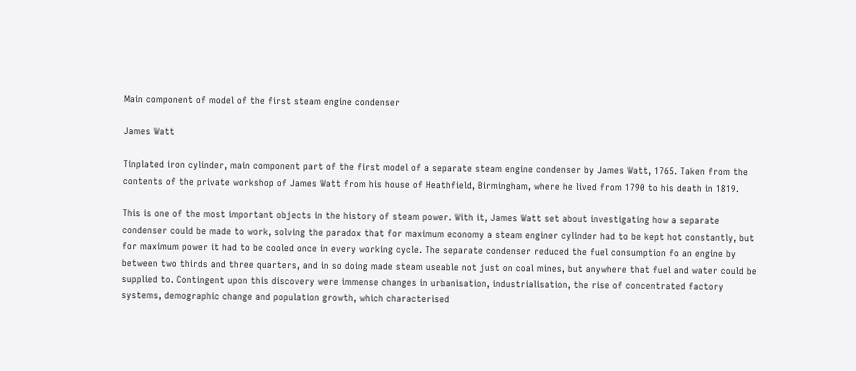Main component of model of the first steam engine condenser

James Watt

Tinplated iron cylinder, main component part of the first model of a separate steam engine condenser by James Watt, 1765. Taken from the contents of the private workshop of James Watt from his house of Heathfield, Birmingham, where he lived from 1790 to his death in 1819.

This is one of the most important objects in the history of steam power. With it, James Watt set about investigating how a separate condenser could be made to work, solving the paradox that for maximum economy a steam enginer cylinder had to be kept hot constantly, but for maximum power it had to be cooled once in every working cycle. The separate condenser reduced the fuel consumption fo an engine by between two thirds and three quarters, and in so doing made steam useable not just on coal mines, but anywhere that fuel and water could be supplied to. Contingent upon this discovery were immense changes in urbanisation, industrialisation, the rise of concentrated factory systems, demographic change and population growth, which characterised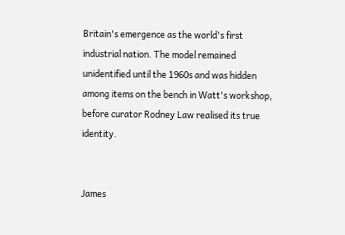Britain's emergence as the world's first industrial nation. The model remained unidentified until the 1960s and was hidden among items on the bench in Watt's workshop, before curator Rodney Law realised its true identity.


James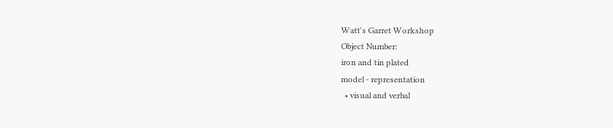Watt's Garret Workshop
Object Number:
iron and tin plated
model - representation
  • visual and verbal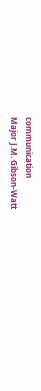communication
Major J.M. Gibson-Watt